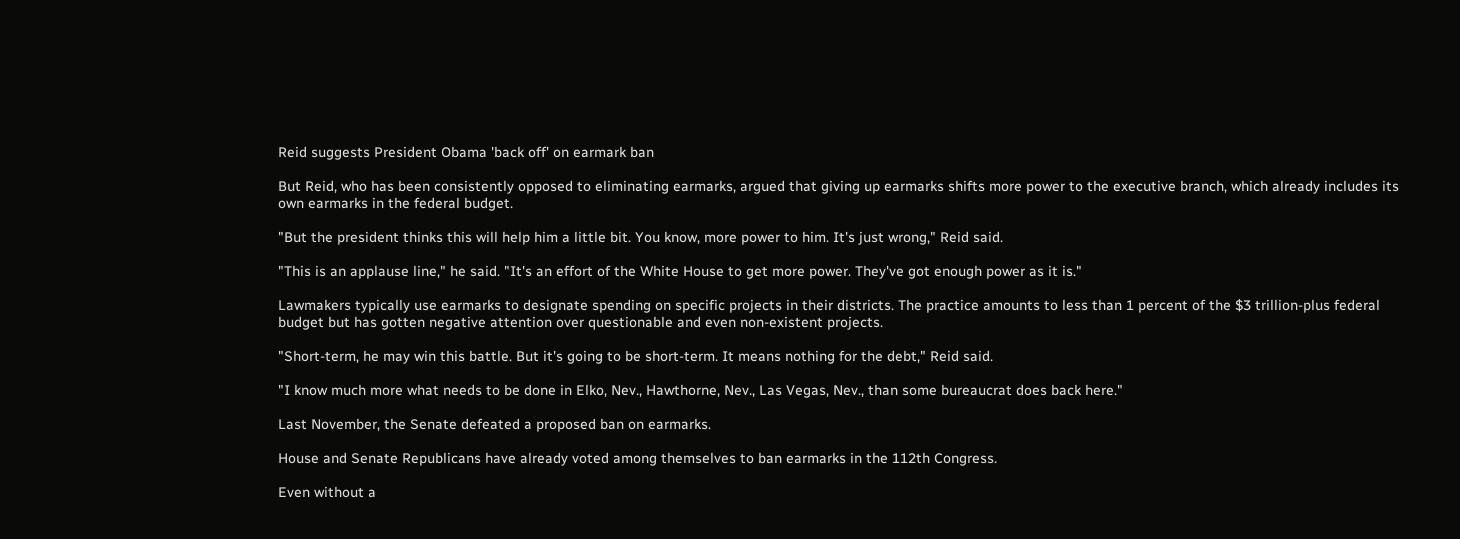Reid suggests President Obama 'back off' on earmark ban

But Reid, who has been consistently opposed to eliminating earmarks, argued that giving up earmarks shifts more power to the executive branch, which already includes its own earmarks in the federal budget.

"But the president thinks this will help him a little bit. You know, more power to him. It's just wrong," Reid said.

"This is an applause line," he said. "It's an effort of the White House to get more power. They've got enough power as it is."

Lawmakers typically use earmarks to designate spending on specific projects in their districts. The practice amounts to less than 1 percent of the $3 trillion-plus federal budget but has gotten negative attention over questionable and even non-existent projects.

"Short-term, he may win this battle. But it's going to be short-term. It means nothing for the debt," Reid said.

"I know much more what needs to be done in Elko, Nev., Hawthorne, Nev., Las Vegas, Nev., than some bureaucrat does back here."

Last November, the Senate defeated a proposed ban on earmarks.

House and Senate Republicans have already voted among themselves to ban earmarks in the 112th Congress.

Even without a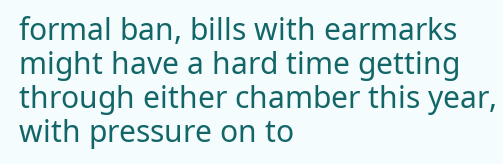formal ban, bills with earmarks might have a hard time getting through either chamber this year, with pressure on to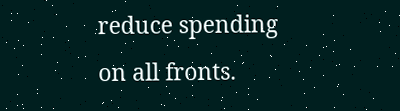reduce spending on all fronts.